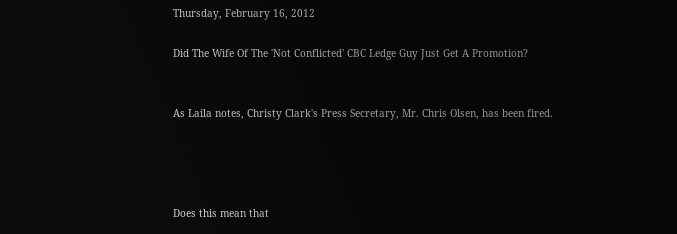Thursday, February 16, 2012

Did The Wife Of The 'Not Conflicted' CBC Ledge Guy Just Get A Promotion?


As Laila notes, Christy Clark's Press Secretary, Mr. Chris Olsen, has been fired.




Does this mean that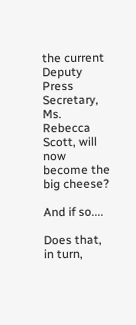the current Deputy Press Secretary, Ms. Rebecca Scott, will now become the big cheese?

And if so....

Does that, in turn,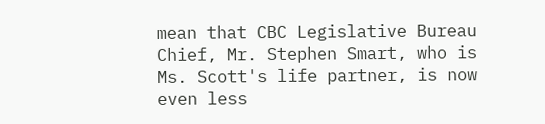mean that CBC Legislative Bureau Chief, Mr. Stephen Smart, who is Ms. Scott's life partner, is now even less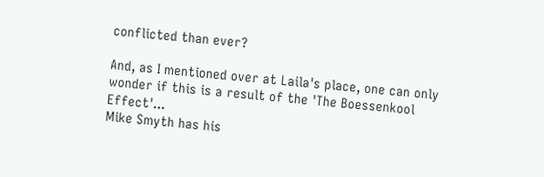conflicted than ever?

And, as I mentioned over at Laila's place, one can only wonder if this is a result of the 'The Boessenkool Effect'...
Mike Smyth has his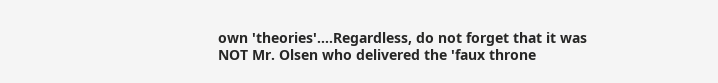own 'theories'....Regardless, do not forget that it was NOT Mr. Olsen who delivered the 'faux throne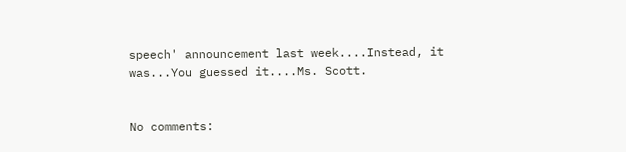speech' announcement last week....Instead, it was...You guessed it....Ms. Scott.


No comments: